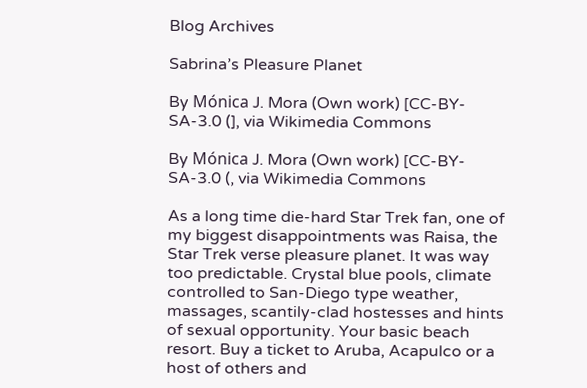Blog Archives

Sabrina’s Pleasure Planet

By Mónica J. Mora (Own work) [CC-BY-SA-3.0 (], via Wikimedia Commons

By Mónica J. Mora (Own work) [CC-BY-SA-3.0 (, via Wikimedia Commons

As a long time die-hard Star Trek fan, one of my biggest disappointments was Raisa, the Star Trek verse pleasure planet. It was way too predictable. Crystal blue pools, climate controlled to San-Diego type weather, massages, scantily-clad hostesses and hints of sexual opportunity. Your basic beach resort. Buy a ticket to Aruba, Acapulco or a host of others and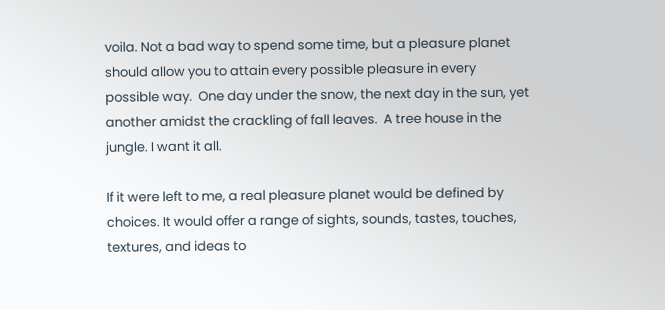voila. Not a bad way to spend some time, but a pleasure planet should allow you to attain every possible pleasure in every possible way.  One day under the snow, the next day in the sun, yet another amidst the crackling of fall leaves.  A tree house in the jungle. I want it all.

If it were left to me, a real pleasure planet would be defined by choices. It would offer a range of sights, sounds, tastes, touches, textures, and ideas to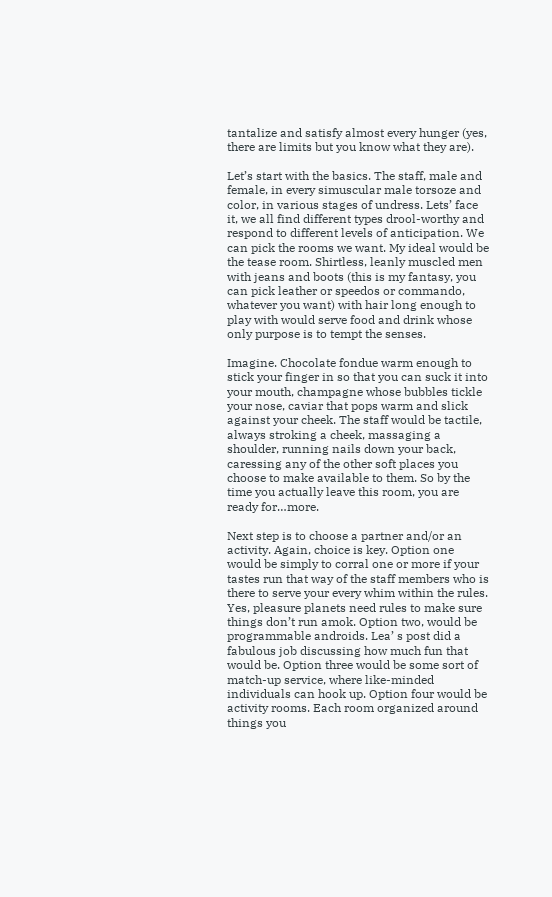tantalize and satisfy almost every hunger (yes, there are limits but you know what they are).

Let’s start with the basics. The staff, male and female, in every simuscular male torsoze and color, in various stages of undress. Lets’ face it, we all find different types drool-worthy and respond to different levels of anticipation. We can pick the rooms we want. My ideal would be the tease room. Shirtless, leanly muscled men with jeans and boots (this is my fantasy, you can pick leather or speedos or commando, whatever you want) with hair long enough to play with would serve food and drink whose only purpose is to tempt the senses.

Imagine. Chocolate fondue warm enough to stick your finger in so that you can suck it into your mouth, champagne whose bubbles tickle your nose, caviar that pops warm and slick against your cheek. The staff would be tactile, always stroking a cheek, massaging a shoulder, running nails down your back, caressing any of the other soft places you choose to make available to them. So by the time you actually leave this room, you are ready for…more.

Next step is to choose a partner and/or an activity. Again, choice is key. Option one would be simply to corral one or more if your tastes run that way of the staff members who is there to serve your every whim within the rules. Yes, pleasure planets need rules to make sure things don’t run amok. Option two, would be programmable androids. Lea’ s post did a fabulous job discussing how much fun that would be. Option three would be some sort of match-up service, where like-minded individuals can hook up. Option four would be activity rooms. Each room organized around things you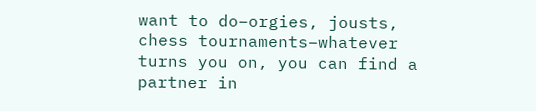want to do–orgies, jousts, chess tournaments–whatever turns you on, you can find a partner in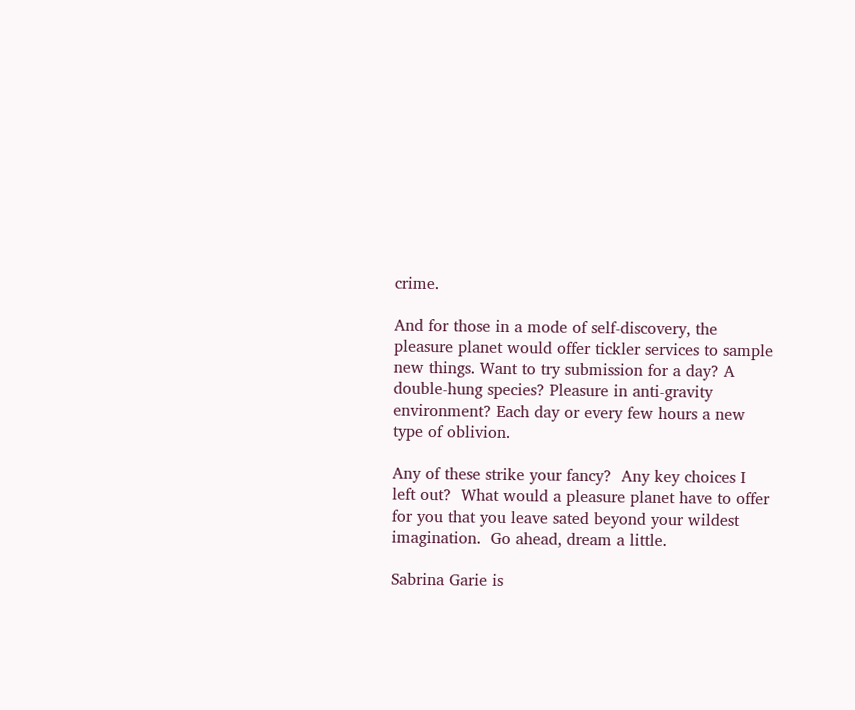crime.

And for those in a mode of self-discovery, the pleasure planet would offer tickler services to sample new things. Want to try submission for a day? A double-hung species? Pleasure in anti-gravity environment? Each day or every few hours a new type of oblivion.

Any of these strike your fancy?  Any key choices I left out?  What would a pleasure planet have to offer for you that you leave sated beyond your wildest imagination.  Go ahead, dream a little.

Sabrina Garie is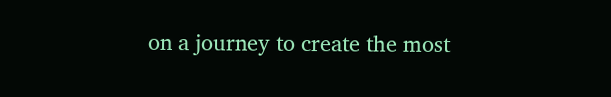on a journey to create the most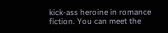kick-ass heroine in romance fiction. You can meet the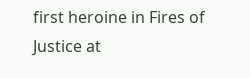first heroine in Fires of Justice at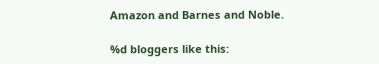Amazon and Barnes and Noble.

%d bloggers like this: